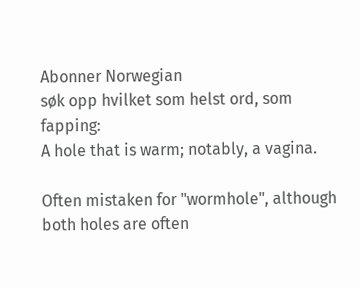Abonner Norwegian
søk opp hvilket som helst ord, som fapping:
A hole that is warm; notably, a vagina.

Often mistaken for "wormhole", although both holes are often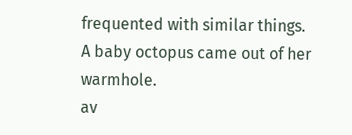frequented with similar things.
A baby octopus came out of her warmhole.
av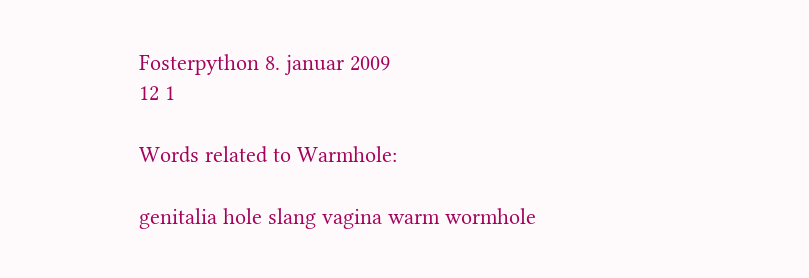Fosterpython 8. januar 2009
12 1

Words related to Warmhole:

genitalia hole slang vagina warm wormhole